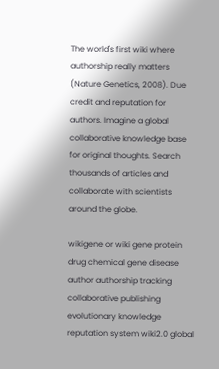The world's first wiki where authorship really matters (Nature Genetics, 2008). Due credit and reputation for authors. Imagine a global collaborative knowledge base for original thoughts. Search thousands of articles and collaborate with scientists around the globe.

wikigene or wiki gene protein drug chemical gene disease author authorship tracking collaborative publishing evolutionary knowledge reputation system wiki2.0 global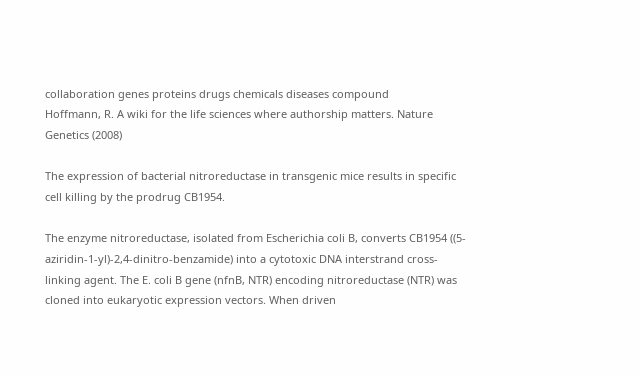collaboration genes proteins drugs chemicals diseases compound
Hoffmann, R. A wiki for the life sciences where authorship matters. Nature Genetics (2008)

The expression of bacterial nitroreductase in transgenic mice results in specific cell killing by the prodrug CB1954.

The enzyme nitroreductase, isolated from Escherichia coli B, converts CB1954 ((5-aziridin-1-yl)-2,4-dinitro-benzamide) into a cytotoxic DNA interstrand cross-linking agent. The E. coli B gene (nfnB, NTR) encoding nitroreductase (NTR) was cloned into eukaryotic expression vectors. When driven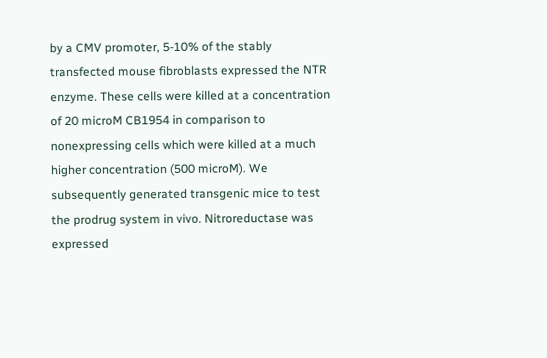by a CMV promoter, 5-10% of the stably transfected mouse fibroblasts expressed the NTR enzyme. These cells were killed at a concentration of 20 microM CB1954 in comparison to nonexpressing cells which were killed at a much higher concentration (500 microM). We subsequently generated transgenic mice to test the prodrug system in vivo. Nitroreductase was expressed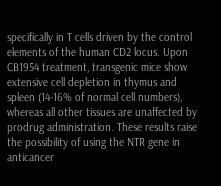specifically in T cells driven by the control elements of the human CD2 locus. Upon CB1954 treatment, transgenic mice show extensive cell depletion in thymus and spleen (14-16% of normal cell numbers), whereas all other tissues are unaffected by prodrug administration. These results raise the possibility of using the NTR gene in anticancer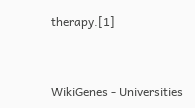therapy.[1]


WikiGenes - Universities